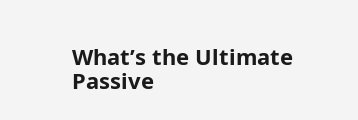What’s the Ultimate Passive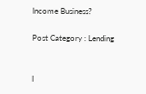Income Business?

Post Category : Lending


I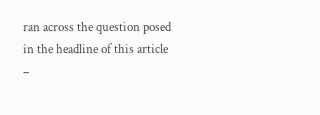ran across the question posed in the headline of this article –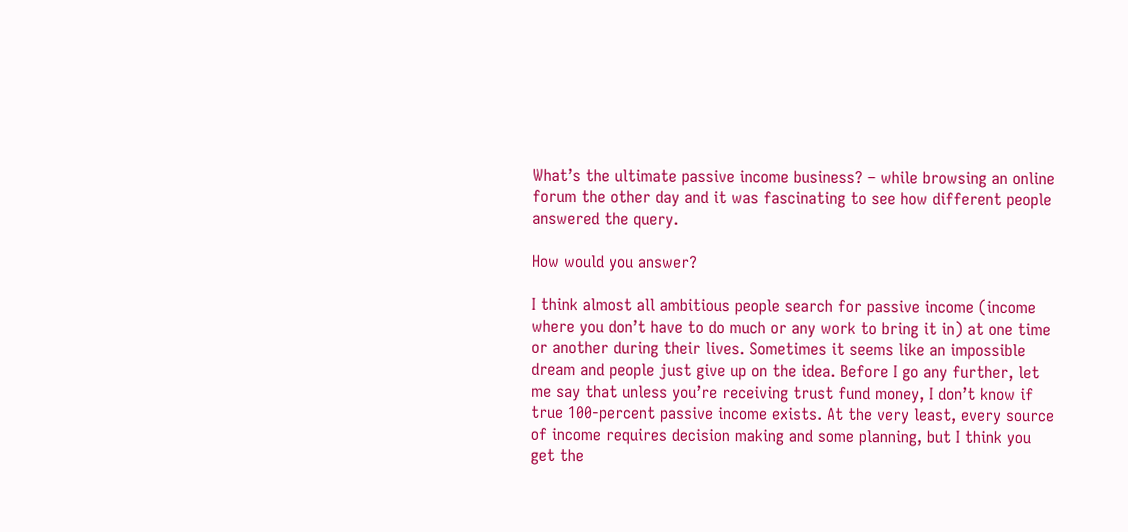What’s the ultimate passive income business? – while browsing an online forum the other day and it was fascinating to see how different people answered the query.

How would you answer?

I think almost all ambitious people search for passive income (income where you don’t have to do much or any work to bring it in) at one time or another during their lives. Sometimes it seems like an impossible dream and people just give up on the idea. Before I go any further, let me say that unless you’re receiving trust fund money, I don’t know if true 100-percent passive income exists. At the very least, every source of income requires decision making and some planning, but I think you get the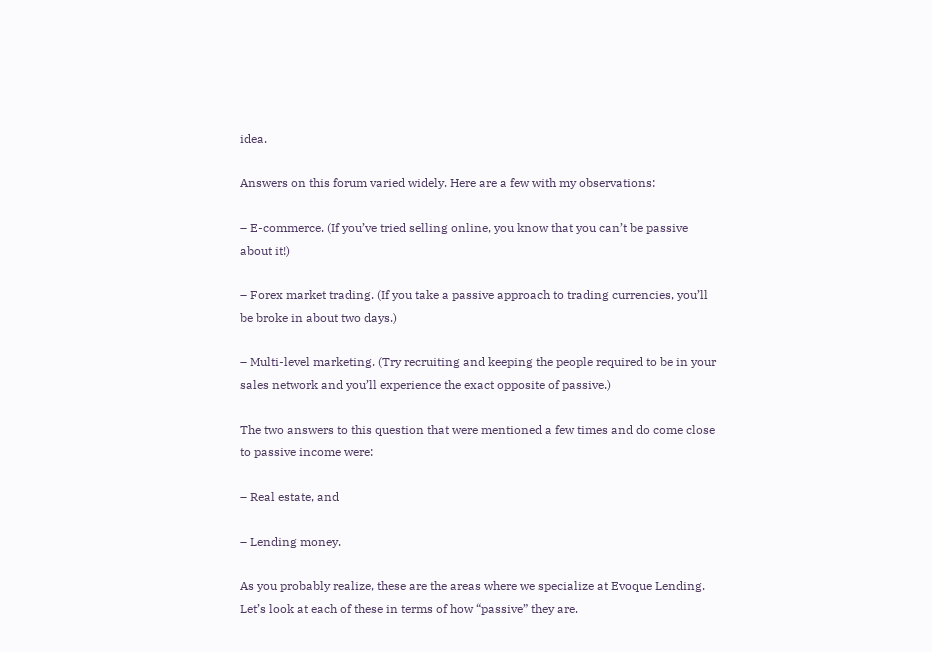idea.

Answers on this forum varied widely. Here are a few with my observations:

– E-commerce. (If you’ve tried selling online, you know that you can’t be passive about it!)

– Forex market trading. (If you take a passive approach to trading currencies, you’ll be broke in about two days.)

– Multi-level marketing. (Try recruiting and keeping the people required to be in your sales network and you’ll experience the exact opposite of passive.)

The two answers to this question that were mentioned a few times and do come close to passive income were:

– Real estate, and

– Lending money.

As you probably realize, these are the areas where we specialize at Evoque Lending. Let’s look at each of these in terms of how “passive” they are.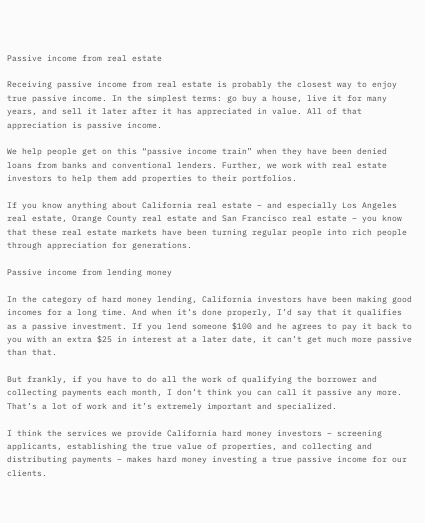Passive income from real estate

Receiving passive income from real estate is probably the closest way to enjoy true passive income. In the simplest terms: go buy a house, live it for many years, and sell it later after it has appreciated in value. All of that appreciation is passive income.

We help people get on this “passive income train” when they have been denied loans from banks and conventional lenders. Further, we work with real estate investors to help them add properties to their portfolios.

If you know anything about California real estate – and especially Los Angeles real estate, Orange County real estate and San Francisco real estate – you know that these real estate markets have been turning regular people into rich people through appreciation for generations.

Passive income from lending money

In the category of hard money lending, California investors have been making good incomes for a long time. And when it’s done properly, I’d say that it qualifies as a passive investment. If you lend someone $100 and he agrees to pay it back to you with an extra $25 in interest at a later date, it can’t get much more passive than that.

But frankly, if you have to do all the work of qualifying the borrower and collecting payments each month, I don’t think you can call it passive any more. That’s a lot of work and it’s extremely important and specialized.

I think the services we provide California hard money investors – screening applicants, establishing the true value of properties, and collecting and distributing payments – makes hard money investing a true passive income for our clients.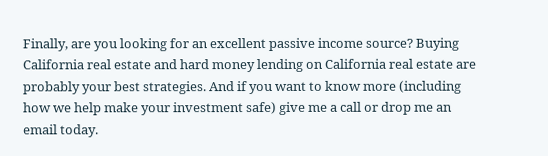Finally, are you looking for an excellent passive income source? Buying California real estate and hard money lending on California real estate are probably your best strategies. And if you want to know more (including how we help make your investment safe) give me a call or drop me an email today.